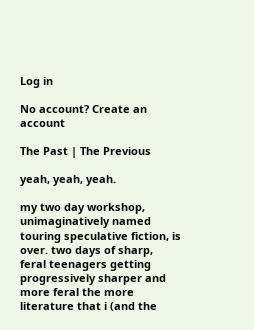Log in

No account? Create an account

The Past | The Previous

yeah, yeah, yeah.

my two day workshop, unimaginatively named touring speculative fiction, is over. two days of sharp, feral teenagers getting progressively sharper and more feral the more literature that i (and the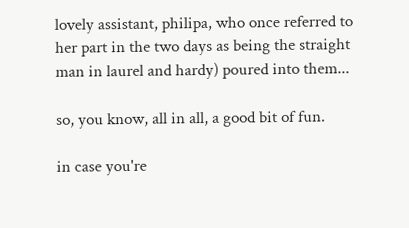lovely assistant, philipa, who once referred to her part in the two days as being the straight man in laurel and hardy) poured into them...

so, you know, all in all, a good bit of fun.

in case you're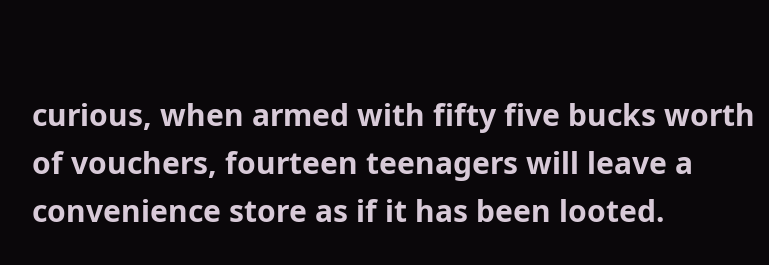curious, when armed with fifty five bucks worth of vouchers, fourteen teenagers will leave a convenience store as if it has been looted.